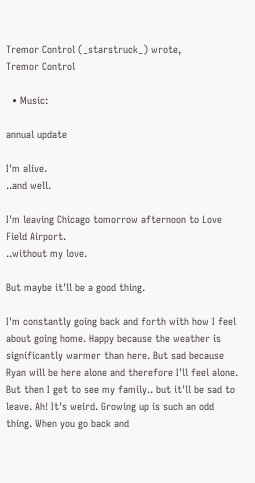Tremor Control (_starstruck_) wrote,
Tremor Control

  • Music:

annual update

I'm alive.
..and well.

I'm leaving Chicago tomorrow afternoon to Love Field Airport.
..without my love.

But maybe it'll be a good thing.

I'm constantly going back and forth with how I feel about going home. Happy because the weather is significantly warmer than here. But sad because Ryan will be here alone and therefore I'll feel alone. But then I get to see my family.. but it'll be sad to leave. Ah! It's weird. Growing up is such an odd thing. When you go back and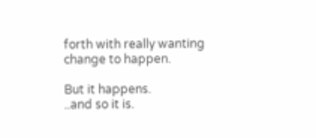forth with really wanting change to happen.

But it happens.
..and so it is.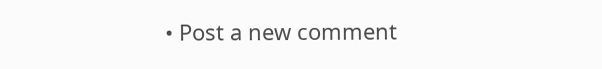• Post a new comment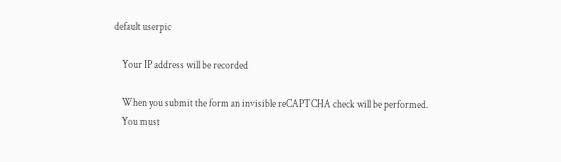default userpic

    Your IP address will be recorded

    When you submit the form an invisible reCAPTCHA check will be performed.
    You must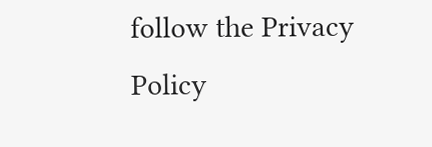follow the Privacy Policy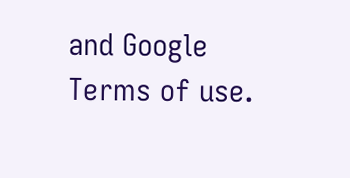and Google Terms of use.